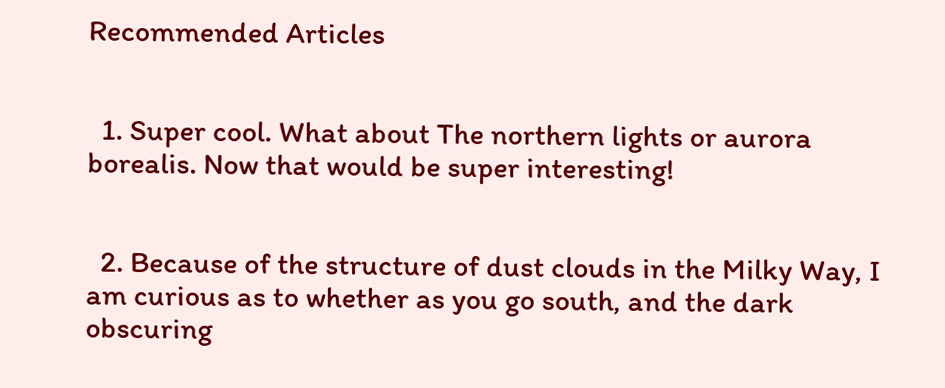Recommended Articles


  1. Super cool. What about The northern lights or aurora borealis. Now that would be super interesting!


  2. Because of the structure of dust clouds in the Milky Way, I am curious as to whether as you go south, and the dark obscuring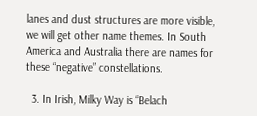lanes and dust structures are more visible, we will get other name themes. In South America and Australia there are names for these “negative” constellations.

  3. In Irish, Milky Way is “Belach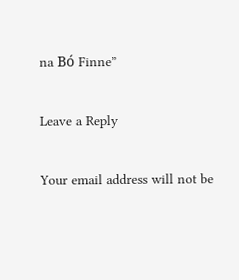na Bó Finne”

Leave a Reply

Your email address will not be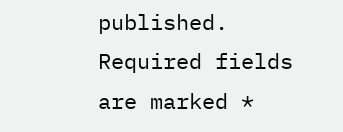published. Required fields are marked *